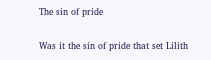The sin of pride

Was it the sin of pride that set Lilith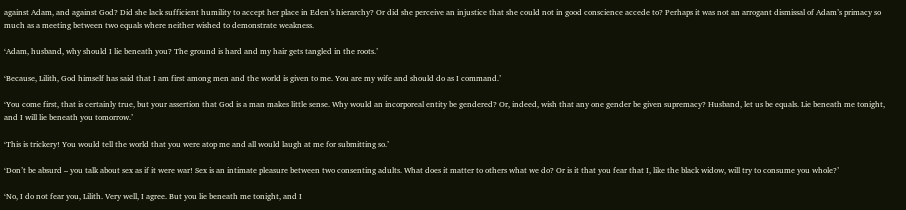against Adam, and against God? Did she lack sufficient humility to accept her place in Eden’s hierarchy? Or did she perceive an injustice that she could not in good conscience accede to? Perhaps it was not an arrogant dismissal of Adam’s primacy so much as a meeting between two equals where neither wished to demonstrate weakness.

‘Adam, husband, why should I lie beneath you? The ground is hard and my hair gets tangled in the roots.’

‘Because, Lilith, God himself has said that I am first among men and the world is given to me. You are my wife and should do as I command.’

‘You come first, that is certainly true, but your assertion that God is a man makes little sense. Why would an incorporeal entity be gendered? Or, indeed, wish that any one gender be given supremacy? Husband, let us be equals. Lie beneath me tonight, and I will lie beneath you tomorrow.’

‘This is trickery! You would tell the world that you were atop me and all would laugh at me for submitting so.’

‘Don’t be absurd – you talk about sex as if it were war! Sex is an intimate pleasure between two consenting adults. What does it matter to others what we do? Or is it that you fear that I, like the black widow, will try to consume you whole?’

‘No, I do not fear you, Lilith. Very well, I agree. But you lie beneath me tonight, and I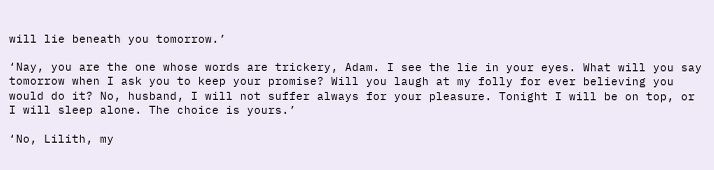will lie beneath you tomorrow.’

‘Nay, you are the one whose words are trickery, Adam. I see the lie in your eyes. What will you say tomorrow when I ask you to keep your promise? Will you laugh at my folly for ever believing you would do it? No, husband, I will not suffer always for your pleasure. Tonight I will be on top, or I will sleep alone. The choice is yours.’

‘No, Lilith, my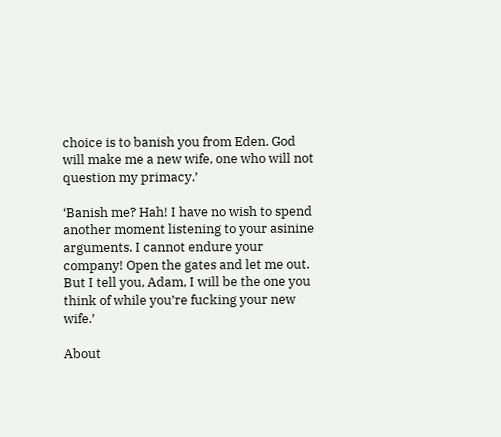choice is to banish you from Eden. God will make me a new wife, one who will not question my primacy.’

‘Banish me? Hah! I have no wish to spend another moment listening to your asinine arguments. I cannot endure your company! Open the gates and let me out. But I tell you, Adam, I will be the one you think of while you’re fucking your new wife.’

About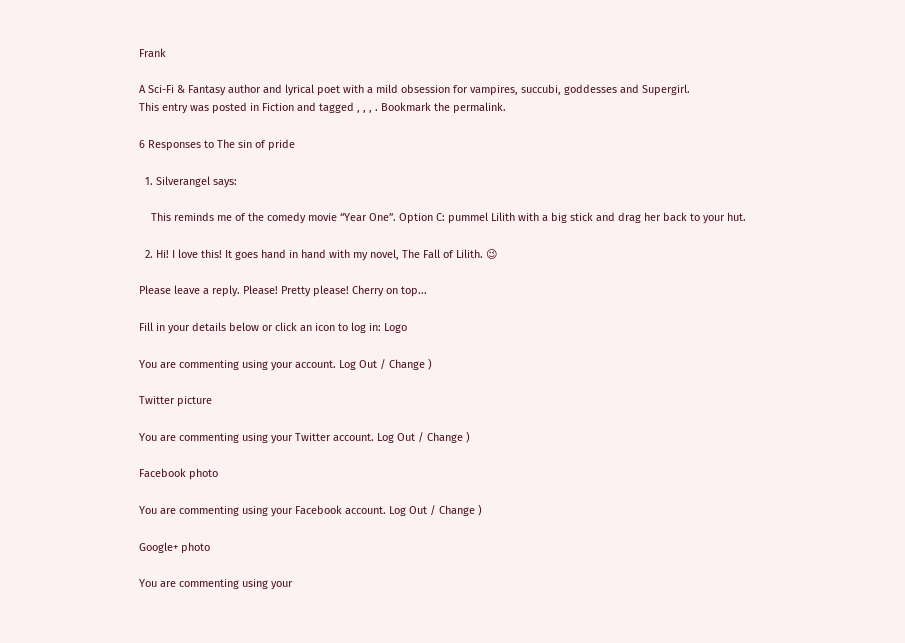Frank

A Sci-Fi & Fantasy author and lyrical poet with a mild obsession for vampires, succubi, goddesses and Supergirl.
This entry was posted in Fiction and tagged , , , . Bookmark the permalink.

6 Responses to The sin of pride

  1. Silverangel says:

    This reminds me of the comedy movie “Year One”. Option C: pummel Lilith with a big stick and drag her back to your hut.

  2. Hi! I love this! It goes hand in hand with my novel, The Fall of Lilith. 😉

Please leave a reply. Please! Pretty please! Cherry on top...

Fill in your details below or click an icon to log in: Logo

You are commenting using your account. Log Out / Change )

Twitter picture

You are commenting using your Twitter account. Log Out / Change )

Facebook photo

You are commenting using your Facebook account. Log Out / Change )

Google+ photo

You are commenting using your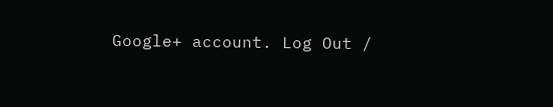Google+ account. Log Out /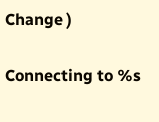Change )

Connecting to %s